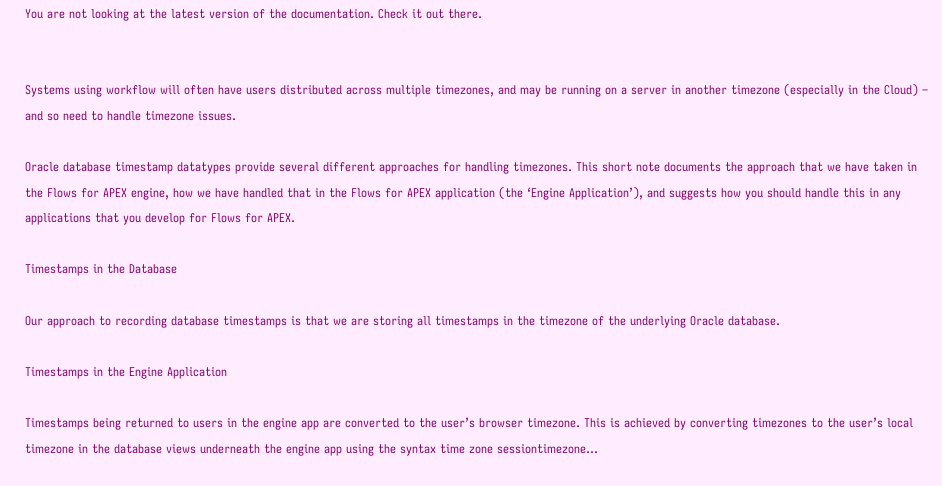You are not looking at the latest version of the documentation. Check it out there.


Systems using workflow will often have users distributed across multiple timezones, and may be running on a server in another timezone (especially in the Cloud) – and so need to handle timezone issues.

Oracle database timestamp datatypes provide several different approaches for handling timezones. This short note documents the approach that we have taken in the Flows for APEX engine, how we have handled that in the Flows for APEX application (the ‘Engine Application’), and suggests how you should handle this in any applications that you develop for Flows for APEX.

Timestamps in the Database

Our approach to recording database timestamps is that we are storing all timestamps in the timezone of the underlying Oracle database.

Timestamps in the Engine Application

Timestamps being returned to users in the engine app are converted to the user’s browser timezone. This is achieved by converting timezones to the user’s local timezone in the database views underneath the engine app using the syntax time zone sessiontimezone...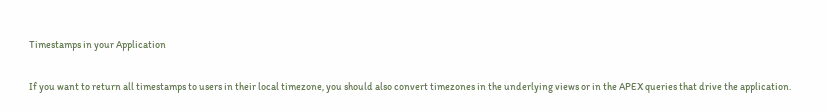Timestamps in your Application

If you want to return all timestamps to users in their local timezone, you should also convert timezones in the underlying views or in the APEX queries that drive the application.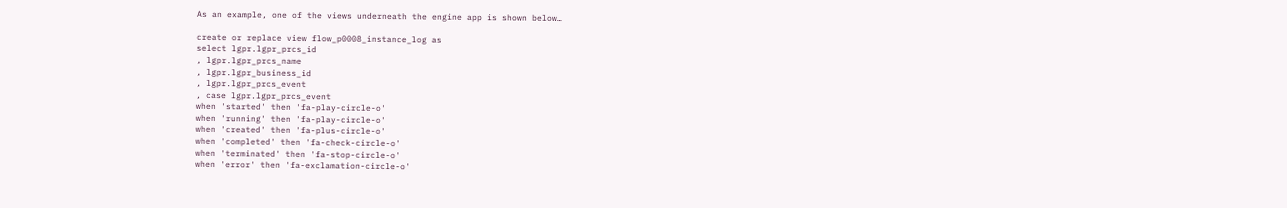As an example, one of the views underneath the engine app is shown below…

create or replace view flow_p0008_instance_log as
select lgpr.lgpr_prcs_id
, lgpr.lgpr_prcs_name
, lgpr.lgpr_business_id
, lgpr.lgpr_prcs_event
, case lgpr.lgpr_prcs_event
when 'started' then 'fa-play-circle-o'
when 'running' then 'fa-play-circle-o'
when 'created' then 'fa-plus-circle-o'
when 'completed' then 'fa-check-circle-o'
when 'terminated' then 'fa-stop-circle-o'
when 'error' then 'fa-exclamation-circle-o'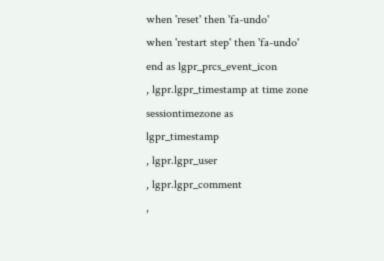when 'reset' then 'fa-undo'
when 'restart step' then 'fa-undo'
end as lgpr_prcs_event_icon
, lgpr.lgpr_timestamp at time zone sessiontimezone as lgpr_timestamp
, lgpr.lgpr_user
, lgpr.lgpr_comment
,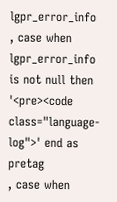lgpr_error_info
, case when lgpr_error_info is not null then '<pre><code class="language-log">' end as pretag
, case when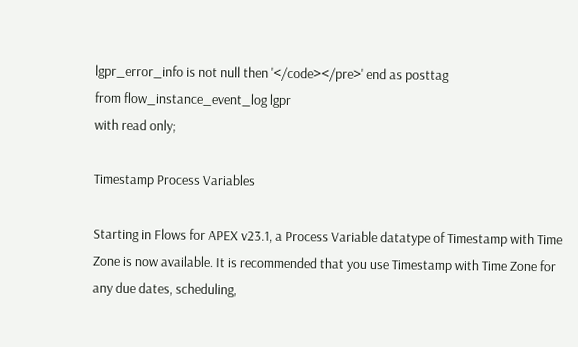lgpr_error_info is not null then '</code></pre>' end as posttag
from flow_instance_event_log lgpr
with read only;

Timestamp Process Variables

Starting in Flows for APEX v23.1, a Process Variable datatype of Timestamp with Time Zone is now available. It is recommended that you use Timestamp with Time Zone for any due dates, scheduling,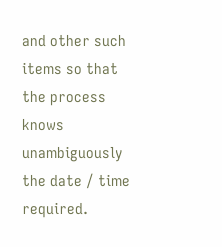and other such items so that the process knows unambiguously the date / time required.